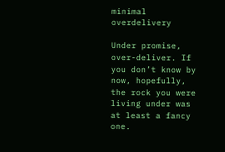minimal overdelivery

Under promise, over-deliver. If you don’t know by now, hopefully, the rock you were living under was at least a fancy one.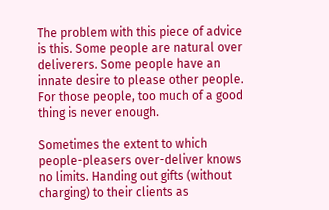The problem with this piece of advice is this. Some people are natural over deliverers. Some people have an innate desire to please other people. For those people, too much of a good thing is never enough.

Sometimes the extent to which people-pleasers over-deliver knows no limits. Handing out gifts (without charging) to their clients as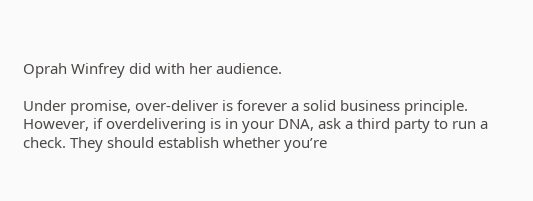Oprah Winfrey did with her audience.

Under promise, over-deliver is forever a solid business principle. However, if overdelivering is in your DNA, ask a third party to run a check. They should establish whether you’re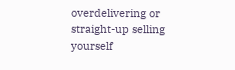overdelivering or straight-up selling yourself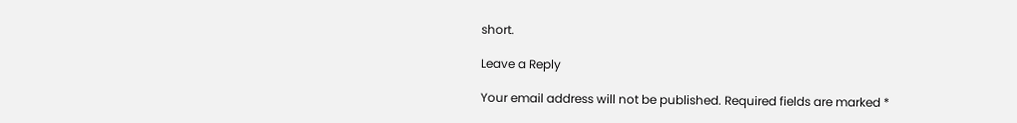short.

Leave a Reply

Your email address will not be published. Required fields are marked *